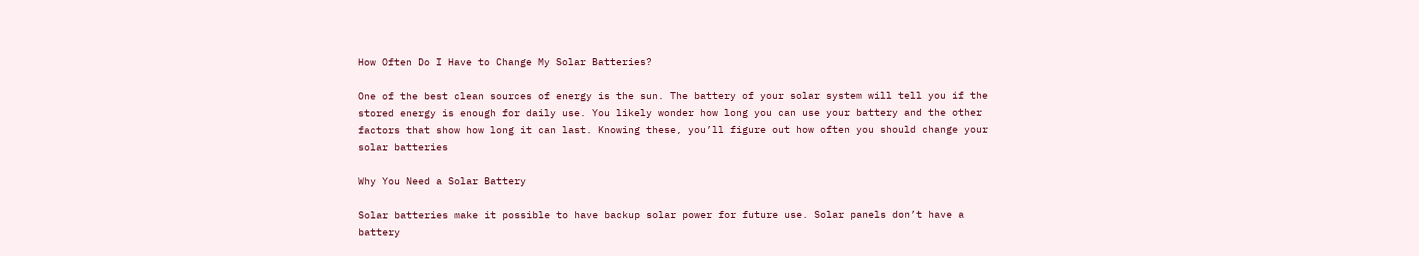How Often Do I Have to Change My Solar Batteries?

One of the best clean sources of energy is the sun. The battery of your solar system will tell you if the stored energy is enough for daily use. You likely wonder how long you can use your battery and the other factors that show how long it can last. Knowing these, you’ll figure out how often you should change your solar batteries

Why You Need a Solar Battery

Solar batteries make it possible to have backup solar power for future use. Solar panels don’t have a battery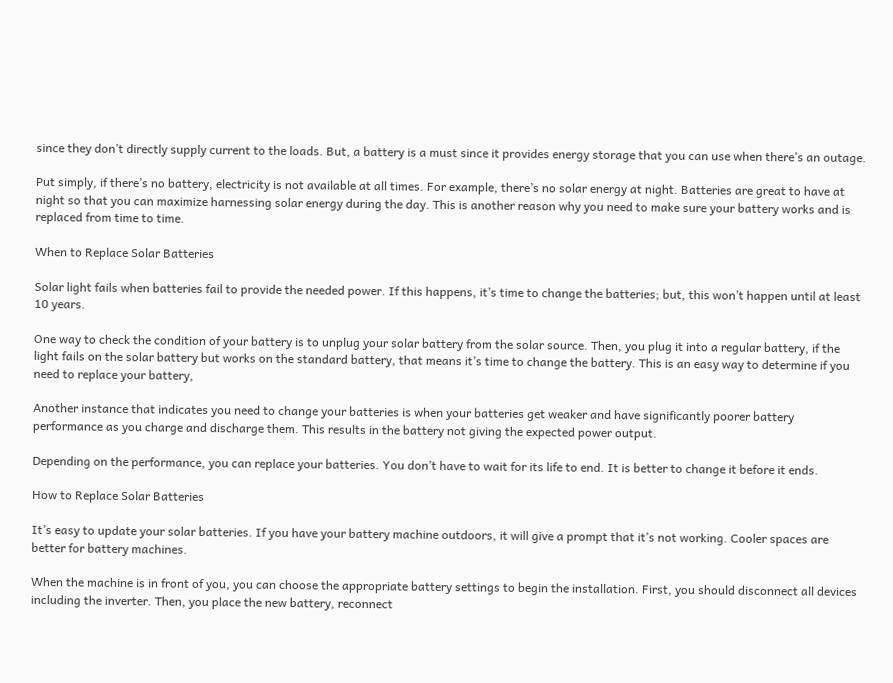since they don’t directly supply current to the loads. But, a battery is a must since it provides energy storage that you can use when there’s an outage.

Put simply, if there’s no battery, electricity is not available at all times. For example, there’s no solar energy at night. Batteries are great to have at night so that you can maximize harnessing solar energy during the day. This is another reason why you need to make sure your battery works and is replaced from time to time.

When to Replace Solar Batteries

Solar light fails when batteries fail to provide the needed power. If this happens, it’s time to change the batteries; but, this won’t happen until at least 10 years.

One way to check the condition of your battery is to unplug your solar battery from the solar source. Then, you plug it into a regular battery, if the light fails on the solar battery but works on the standard battery, that means it’s time to change the battery. This is an easy way to determine if you need to replace your battery,

Another instance that indicates you need to change your batteries is when your batteries get weaker and have significantly poorer battery performance as you charge and discharge them. This results in the battery not giving the expected power output.

Depending on the performance, you can replace your batteries. You don’t have to wait for its life to end. It is better to change it before it ends.

How to Replace Solar Batteries

It’s easy to update your solar batteries. If you have your battery machine outdoors, it will give a prompt that it’s not working. Cooler spaces are better for battery machines.

When the machine is in front of you, you can choose the appropriate battery settings to begin the installation. First, you should disconnect all devices including the inverter. Then, you place the new battery, reconnect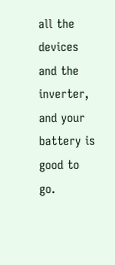all the devices and the inverter, and your battery is good to go.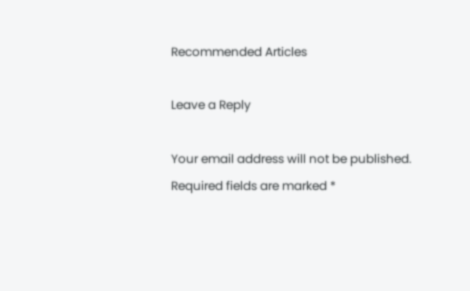Recommended Articles

Leave a Reply

Your email address will not be published. Required fields are marked *